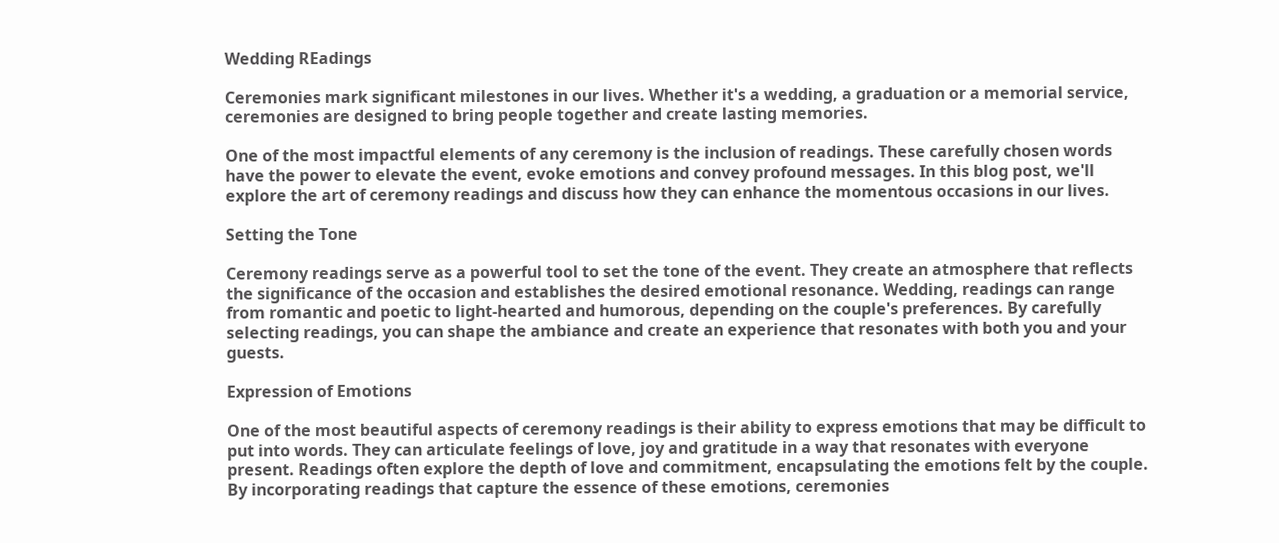Wedding REadings

Ceremonies mark significant milestones in our lives. Whether it's a wedding, a graduation or a memorial service, ceremonies are designed to bring people together and create lasting memories.

One of the most impactful elements of any ceremony is the inclusion of readings. These carefully chosen words have the power to elevate the event, evoke emotions and convey profound messages. In this blog post, we'll explore the art of ceremony readings and discuss how they can enhance the momentous occasions in our lives.

Setting the Tone

Ceremony readings serve as a powerful tool to set the tone of the event. They create an atmosphere that reflects the significance of the occasion and establishes the desired emotional resonance. Wedding, readings can range from romantic and poetic to light-hearted and humorous, depending on the couple's preferences. By carefully selecting readings, you can shape the ambiance and create an experience that resonates with both you and your guests.

Expression of Emotions

One of the most beautiful aspects of ceremony readings is their ability to express emotions that may be difficult to put into words. They can articulate feelings of love, joy and gratitude in a way that resonates with everyone present. Readings often explore the depth of love and commitment, encapsulating the emotions felt by the couple. By incorporating readings that capture the essence of these emotions, ceremonies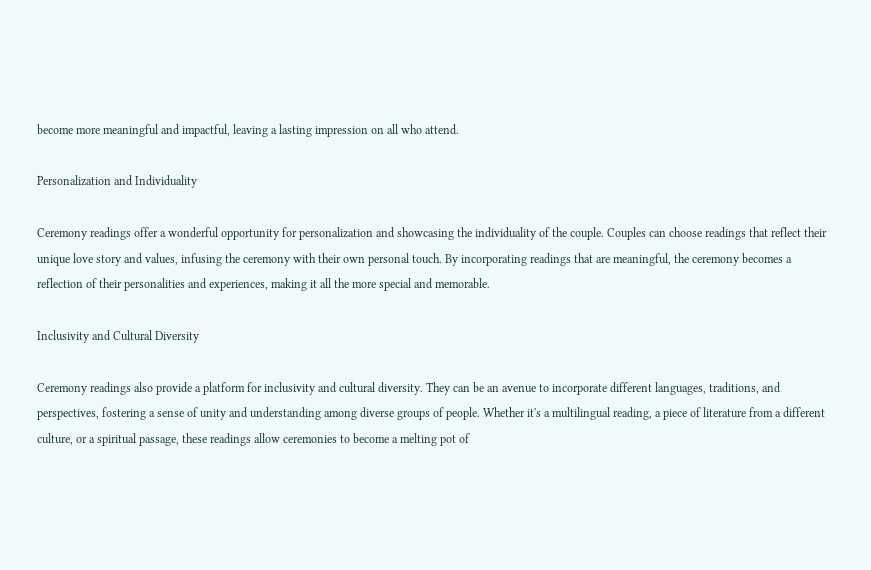become more meaningful and impactful, leaving a lasting impression on all who attend.

Personalization and Individuality

Ceremony readings offer a wonderful opportunity for personalization and showcasing the individuality of the couple. Couples can choose readings that reflect their unique love story and values, infusing the ceremony with their own personal touch. By incorporating readings that are meaningful, the ceremony becomes a reflection of their personalities and experiences, making it all the more special and memorable.

Inclusivity and Cultural Diversity

Ceremony readings also provide a platform for inclusivity and cultural diversity. They can be an avenue to incorporate different languages, traditions, and perspectives, fostering a sense of unity and understanding among diverse groups of people. Whether it's a multilingual reading, a piece of literature from a different culture, or a spiritual passage, these readings allow ceremonies to become a melting pot of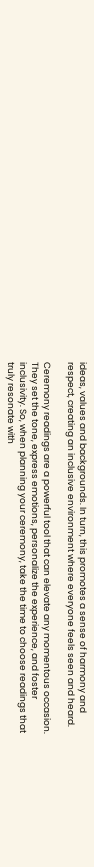ideas, values and backgrounds. In turn, this promotes a sense of harmony and respect, creating an inclusive environment where everyone feels seen and heard.

Ceremony readings are a powerful tool that can elevate any momentous occasion. They set the tone, express emotions, personalize the experience, and foster inclusivity. So, when planning your ceremony, take the time to choose readings that truly resonate with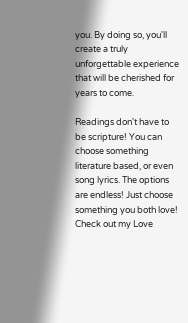you. By doing so, you'll create a truly unforgettable experience that will be cherished for years to come.

Readings don't have to be scripture! You can choose something literature based, or even song lyrics. The options are endless! Just choose something you both love! Check out my Love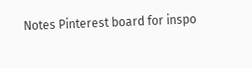Notes Pinterest board for inspo